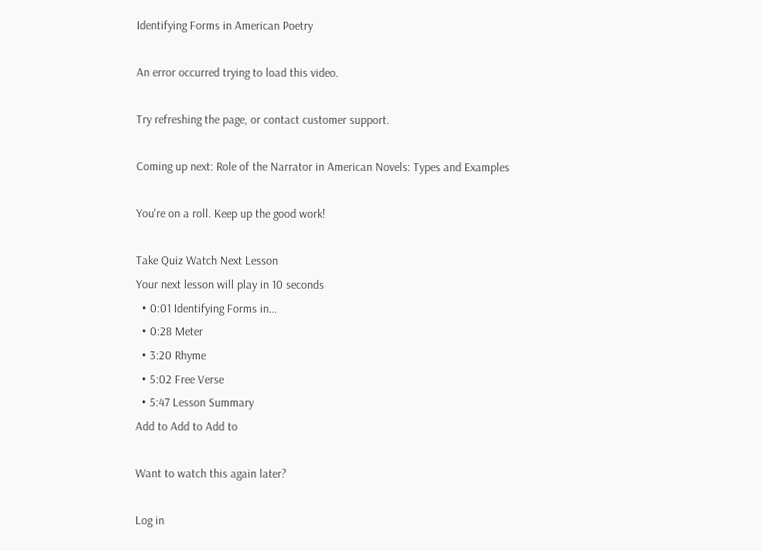Identifying Forms in American Poetry

An error occurred trying to load this video.

Try refreshing the page, or contact customer support.

Coming up next: Role of the Narrator in American Novels: Types and Examples

You're on a roll. Keep up the good work!

Take Quiz Watch Next Lesson
Your next lesson will play in 10 seconds
  • 0:01 Identifying Forms in…
  • 0:28 Meter
  • 3:20 Rhyme
  • 5:02 Free Verse
  • 5:47 Lesson Summary
Add to Add to Add to

Want to watch this again later?

Log in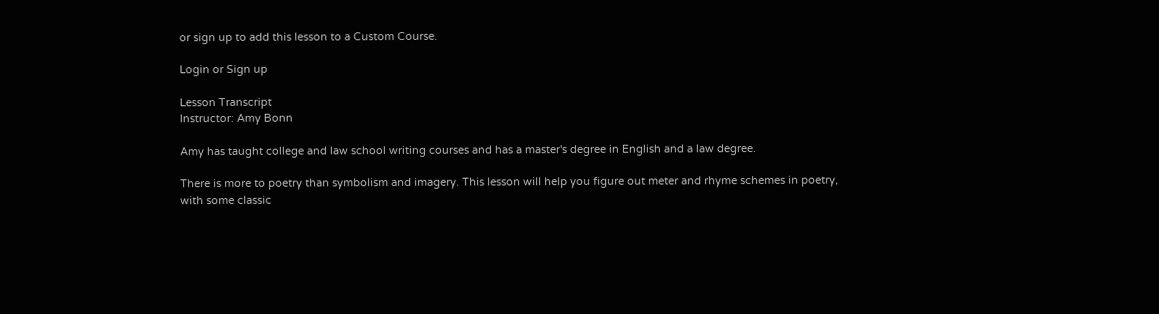or sign up to add this lesson to a Custom Course.

Login or Sign up

Lesson Transcript
Instructor: Amy Bonn

Amy has taught college and law school writing courses and has a master's degree in English and a law degree.

There is more to poetry than symbolism and imagery. This lesson will help you figure out meter and rhyme schemes in poetry, with some classic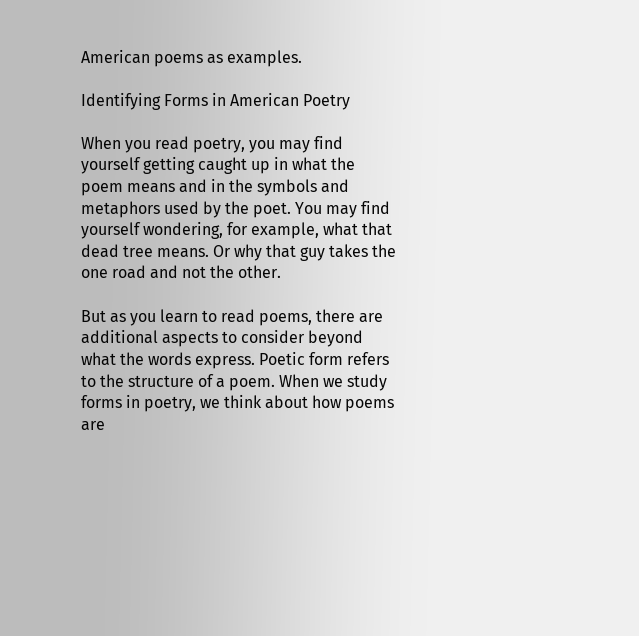American poems as examples.

Identifying Forms in American Poetry

When you read poetry, you may find yourself getting caught up in what the poem means and in the symbols and metaphors used by the poet. You may find yourself wondering, for example, what that dead tree means. Or why that guy takes the one road and not the other.

But as you learn to read poems, there are additional aspects to consider beyond what the words express. Poetic form refers to the structure of a poem. When we study forms in poetry, we think about how poems are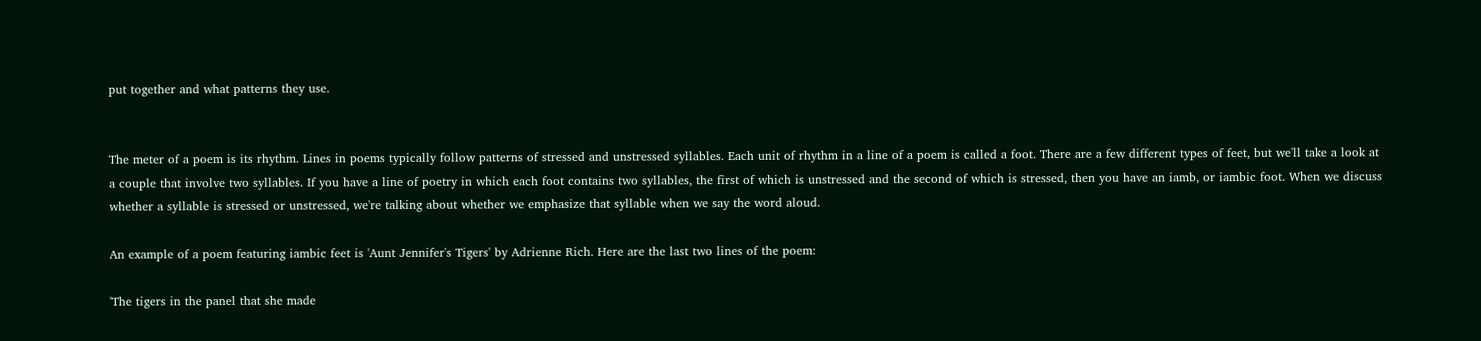put together and what patterns they use.


The meter of a poem is its rhythm. Lines in poems typically follow patterns of stressed and unstressed syllables. Each unit of rhythm in a line of a poem is called a foot. There are a few different types of feet, but we'll take a look at a couple that involve two syllables. If you have a line of poetry in which each foot contains two syllables, the first of which is unstressed and the second of which is stressed, then you have an iamb, or iambic foot. When we discuss whether a syllable is stressed or unstressed, we're talking about whether we emphasize that syllable when we say the word aloud.

An example of a poem featuring iambic feet is 'Aunt Jennifer's Tigers' by Adrienne Rich. Here are the last two lines of the poem:

'The tigers in the panel that she made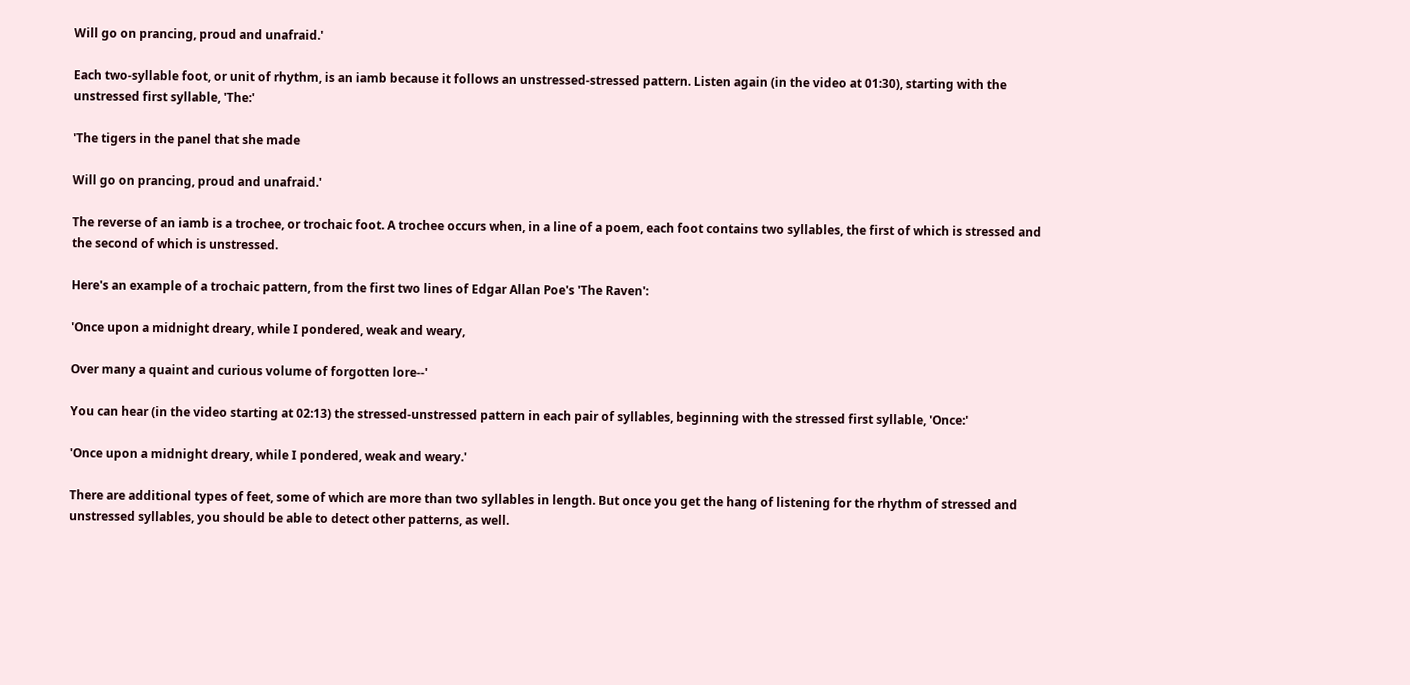Will go on prancing, proud and unafraid.'

Each two-syllable foot, or unit of rhythm, is an iamb because it follows an unstressed-stressed pattern. Listen again (in the video at 01:30), starting with the unstressed first syllable, 'The:'

'The tigers in the panel that she made

Will go on prancing, proud and unafraid.'

The reverse of an iamb is a trochee, or trochaic foot. A trochee occurs when, in a line of a poem, each foot contains two syllables, the first of which is stressed and the second of which is unstressed.

Here's an example of a trochaic pattern, from the first two lines of Edgar Allan Poe's 'The Raven':

'Once upon a midnight dreary, while I pondered, weak and weary,

Over many a quaint and curious volume of forgotten lore--'

You can hear (in the video starting at 02:13) the stressed-unstressed pattern in each pair of syllables, beginning with the stressed first syllable, 'Once:'

'Once upon a midnight dreary, while I pondered, weak and weary.'

There are additional types of feet, some of which are more than two syllables in length. But once you get the hang of listening for the rhythm of stressed and unstressed syllables, you should be able to detect other patterns, as well.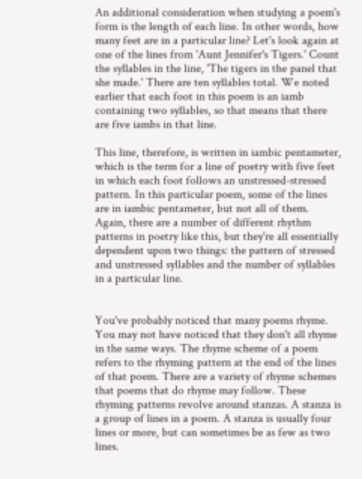An additional consideration when studying a poem's form is the length of each line. In other words, how many feet are in a particular line? Let's look again at one of the lines from 'Aunt Jennifer's Tigers.' Count the syllables in the line, 'The tigers in the panel that she made.' There are ten syllables total. We noted earlier that each foot in this poem is an iamb containing two syllables, so that means that there are five iambs in that line.

This line, therefore, is written in iambic pentameter, which is the term for a line of poetry with five feet in which each foot follows an unstressed-stressed pattern. In this particular poem, some of the lines are in iambic pentameter, but not all of them. Again, there are a number of different rhythm patterns in poetry like this, but they're all essentially dependent upon two things: the pattern of stressed and unstressed syllables and the number of syllables in a particular line.


You've probably noticed that many poems rhyme. You may not have noticed that they don't all rhyme in the same ways. The rhyme scheme of a poem refers to the rhyming pattern at the end of the lines of that poem. There are a variety of rhyme schemes that poems that do rhyme may follow. These rhyming patterns revolve around stanzas. A stanza is a group of lines in a poem. A stanza is usually four lines or more, but can sometimes be as few as two lines.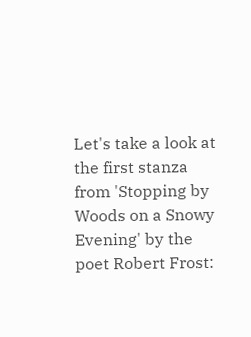Let's take a look at the first stanza from 'Stopping by Woods on a Snowy Evening' by the poet Robert Frost: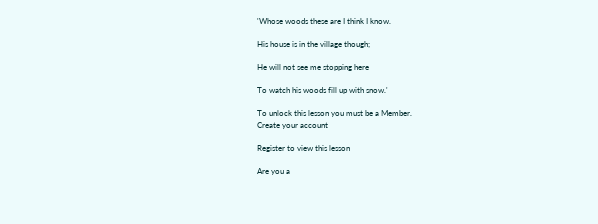'Whose woods these are I think I know.

His house is in the village though;

He will not see me stopping here

To watch his woods fill up with snow.'

To unlock this lesson you must be a Member.
Create your account

Register to view this lesson

Are you a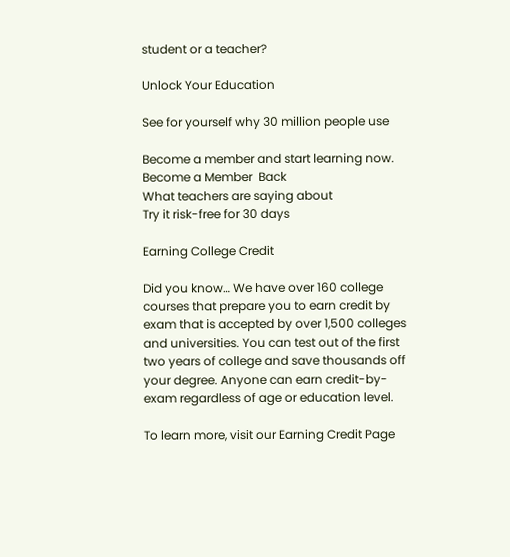student or a teacher?

Unlock Your Education

See for yourself why 30 million people use

Become a member and start learning now.
Become a Member  Back
What teachers are saying about
Try it risk-free for 30 days

Earning College Credit

Did you know… We have over 160 college courses that prepare you to earn credit by exam that is accepted by over 1,500 colleges and universities. You can test out of the first two years of college and save thousands off your degree. Anyone can earn credit-by-exam regardless of age or education level.

To learn more, visit our Earning Credit Page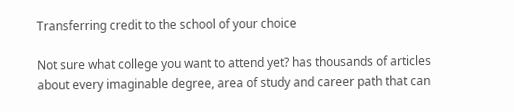Transferring credit to the school of your choice

Not sure what college you want to attend yet? has thousands of articles about every imaginable degree, area of study and career path that can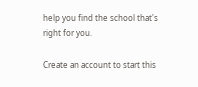help you find the school that's right for you.

Create an account to start this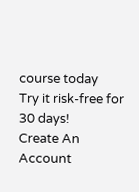course today
Try it risk-free for 30 days!
Create An Account